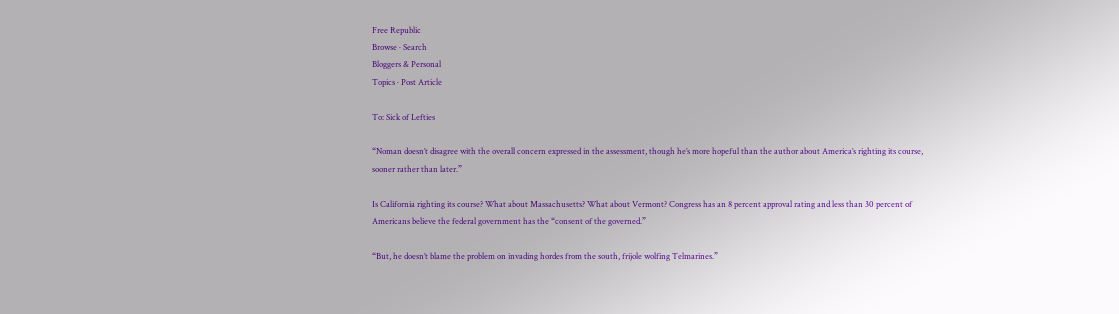Free Republic
Browse · Search
Bloggers & Personal
Topics · Post Article

To: Sick of Lefties

“Noman doesn’t disagree with the overall concern expressed in the assessment, though he’s more hopeful than the author about America’s righting its course, sooner rather than later.”

Is California righting its course? What about Massachusetts? What about Vermont? Congress has an 8 percent approval rating and less than 30 percent of Americans believe the federal government has the “consent of the governed.”

“But, he doesn’t blame the problem on invading hordes from the south, frijole wolfing Telmarines.”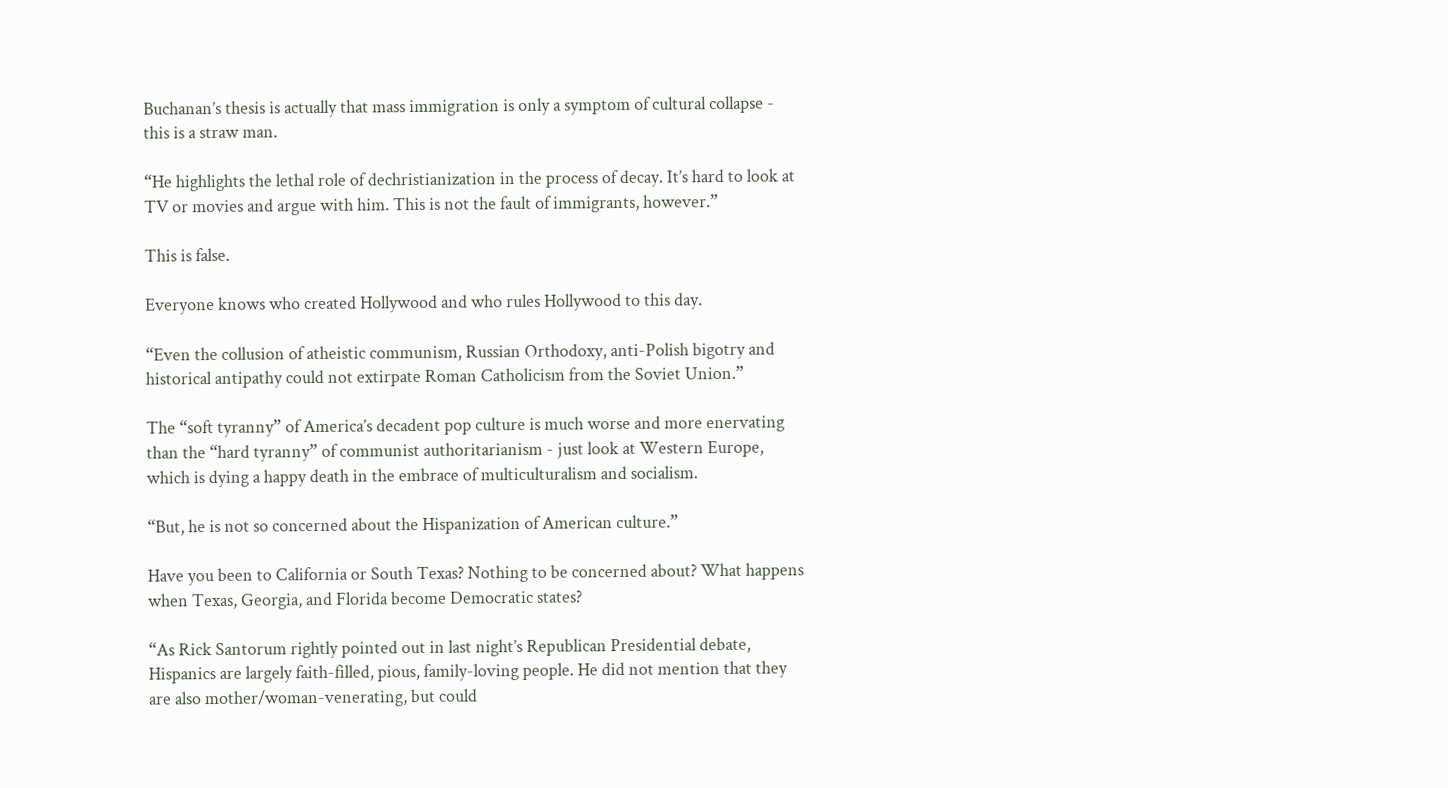Buchanan’s thesis is actually that mass immigration is only a symptom of cultural collapse - this is a straw man.

“He highlights the lethal role of dechristianization in the process of decay. It’s hard to look at TV or movies and argue with him. This is not the fault of immigrants, however.”

This is false.

Everyone knows who created Hollywood and who rules Hollywood to this day.

“Even the collusion of atheistic communism, Russian Orthodoxy, anti-Polish bigotry and historical antipathy could not extirpate Roman Catholicism from the Soviet Union.”

The “soft tyranny” of America’s decadent pop culture is much worse and more enervating than the “hard tyranny” of communist authoritarianism - just look at Western Europe, which is dying a happy death in the embrace of multiculturalism and socialism.

“But, he is not so concerned about the Hispanization of American culture.”

Have you been to California or South Texas? Nothing to be concerned about? What happens when Texas, Georgia, and Florida become Democratic states?

“As Rick Santorum rightly pointed out in last night’s Republican Presidential debate, Hispanics are largely faith-filled, pious, family-loving people. He did not mention that they are also mother/woman-venerating, but could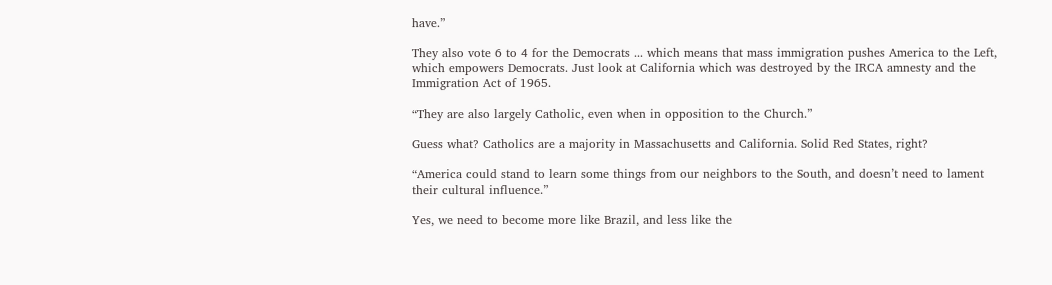have.”

They also vote 6 to 4 for the Democrats ... which means that mass immigration pushes America to the Left, which empowers Democrats. Just look at California which was destroyed by the IRCA amnesty and the Immigration Act of 1965.

“They are also largely Catholic, even when in opposition to the Church.”

Guess what? Catholics are a majority in Massachusetts and California. Solid Red States, right?

“America could stand to learn some things from our neighbors to the South, and doesn’t need to lament their cultural influence.”

Yes, we need to become more like Brazil, and less like the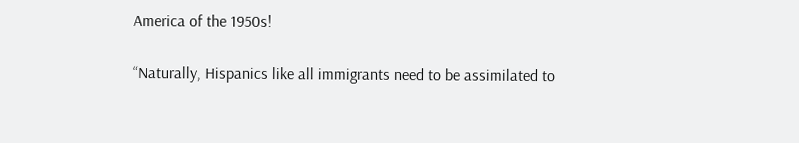America of the 1950s!

“Naturally, Hispanics like all immigrants need to be assimilated to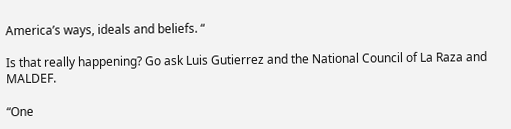America’s ways, ideals and beliefs. “

Is that really happening? Go ask Luis Gutierrez and the National Council of La Raza and MALDEF.

“One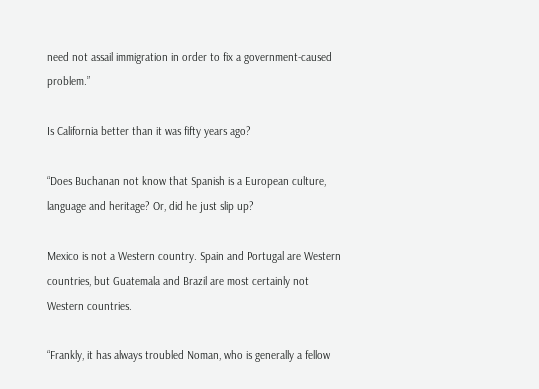need not assail immigration in order to fix a government-caused problem.”

Is California better than it was fifty years ago?

“Does Buchanan not know that Spanish is a European culture, language and heritage? Or, did he just slip up?

Mexico is not a Western country. Spain and Portugal are Western countries, but Guatemala and Brazil are most certainly not Western countries.

“Frankly, it has always troubled Noman, who is generally a fellow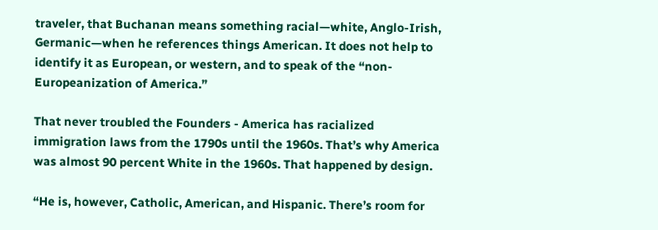traveler, that Buchanan means something racial—white, Anglo-Irish, Germanic—when he references things American. It does not help to identify it as European, or western, and to speak of the “non-Europeanization of America.”

That never troubled the Founders - America has racialized immigration laws from the 1790s until the 1960s. That’s why America was almost 90 percent White in the 1960s. That happened by design.

“He is, however, Catholic, American, and Hispanic. There’s room for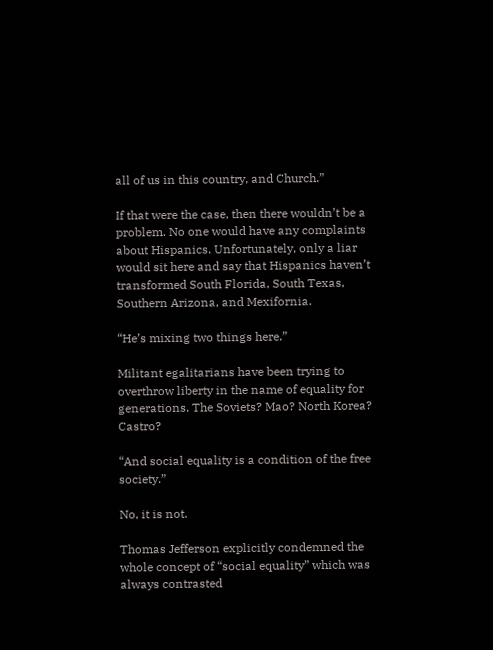all of us in this country, and Church.”

If that were the case, then there wouldn’t be a problem. No one would have any complaints about Hispanics. Unfortunately, only a liar would sit here and say that Hispanics haven’t transformed South Florida, South Texas, Southern Arizona, and Mexifornia.

“He’s mixing two things here.”

Militant egalitarians have been trying to overthrow liberty in the name of equality for generations. The Soviets? Mao? North Korea? Castro?

“And social equality is a condition of the free society.”

No, it is not.

Thomas Jefferson explicitly condemned the whole concept of “social equality” which was always contrasted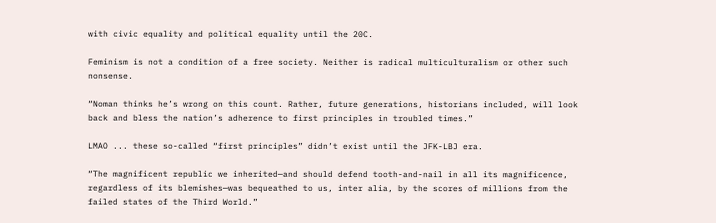with civic equality and political equality until the 20C.

Feminism is not a condition of a free society. Neither is radical multiculturalism or other such nonsense.

“Noman thinks he’s wrong on this count. Rather, future generations, historians included, will look back and bless the nation’s adherence to first principles in troubled times.”

LMAO ... these so-called “first principles” didn’t exist until the JFK-LBJ era.

“The magnificent republic we inherited—and should defend tooth-and-nail in all its magnificence, regardless of its blemishes—was bequeathed to us, inter alia, by the scores of millions from the failed states of the Third World.”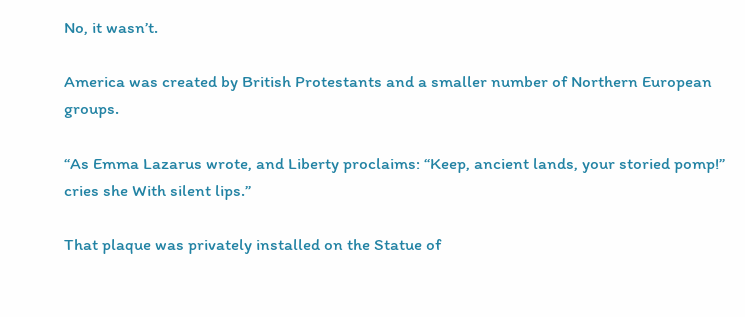No, it wasn’t.

America was created by British Protestants and a smaller number of Northern European groups.

“As Emma Lazarus wrote, and Liberty proclaims: “Keep, ancient lands, your storied pomp!” cries she With silent lips.”

That plaque was privately installed on the Statue of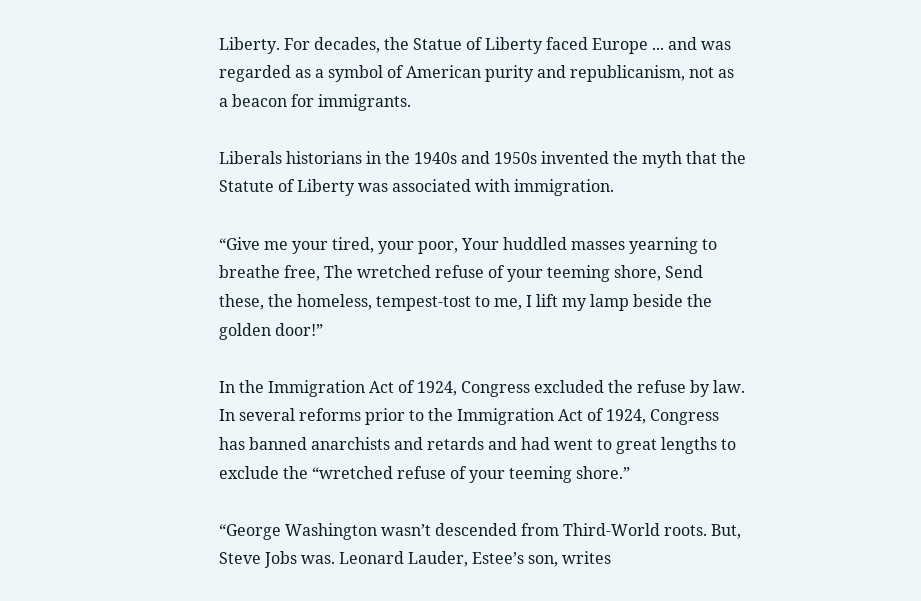Liberty. For decades, the Statue of Liberty faced Europe ... and was regarded as a symbol of American purity and republicanism, not as a beacon for immigrants.

Liberals historians in the 1940s and 1950s invented the myth that the Statute of Liberty was associated with immigration.

“Give me your tired, your poor, Your huddled masses yearning to breathe free, The wretched refuse of your teeming shore, Send these, the homeless, tempest-tost to me, I lift my lamp beside the golden door!”

In the Immigration Act of 1924, Congress excluded the refuse by law. In several reforms prior to the Immigration Act of 1924, Congress has banned anarchists and retards and had went to great lengths to exclude the “wretched refuse of your teeming shore.”

“George Washington wasn’t descended from Third-World roots. But, Steve Jobs was. Leonard Lauder, Estee’s son, writes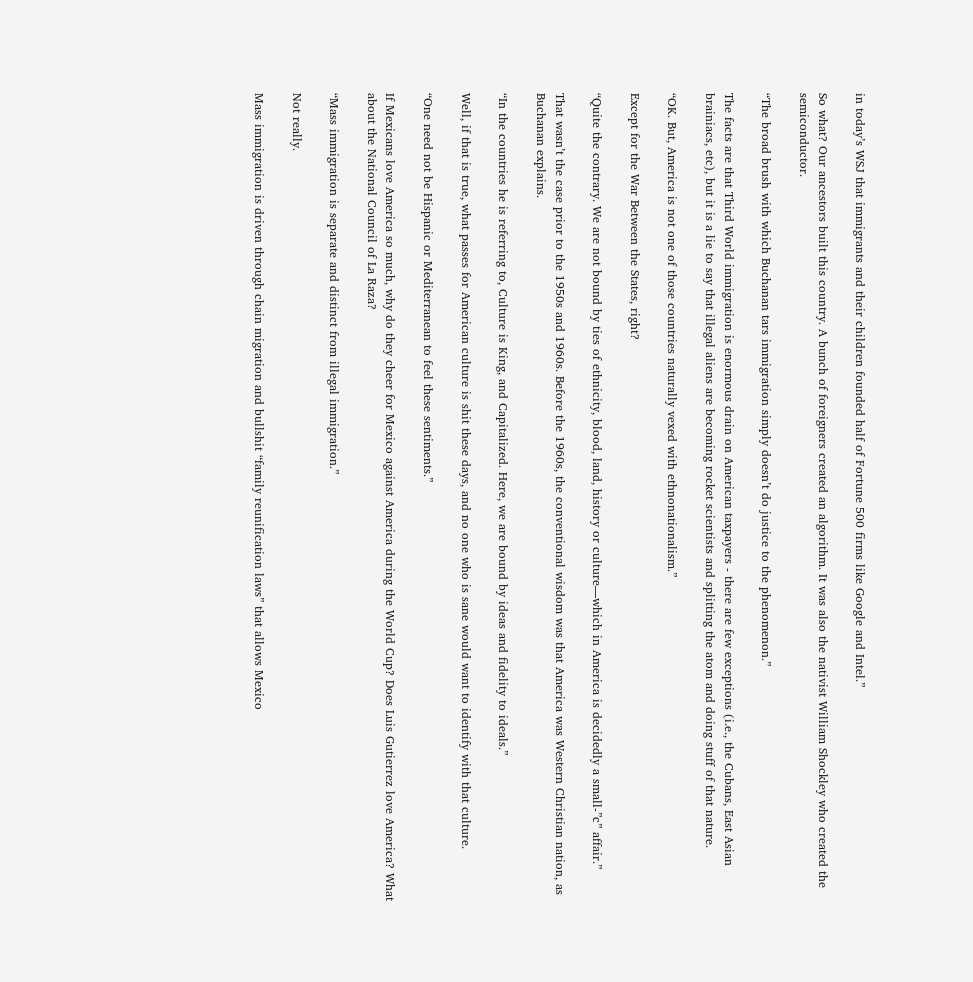in today’s WSJ that immigrants and their children founded half of Fortune 500 firms like Google and Intel.”

So what? Our ancestors built this country. A bunch of foreigners created an algorithm. It was also the nativist William Shockley who created the semiconductor.

“The broad brush with which Buchanan tars immigration simply doesn’t do justice to the phenomenon.”

The facts are that Third World immigration is enormous drain on American taxpayers - there are few exceptions (i.e., the Cubans, East Asian brainiacs, etc), but it is a lie to say that illegal aliens are becoming rocket scientists and splitting the atom and doing stuff of that nature.

“OK. But, America is not one of those countries naturally vexed with ethnonationalism.”

Except for the War Between the States, right?

“Quite the contrary. We are not bound by ties of ethnicity, blood, land, history or culture—which in America is decidedly a small-”c” affair.”

That wasn’t the case prior to the 1950s and 1960s. Before the 1960s, the conventional wisdom was that America was Western Christian nation, as Buchanan explains.

“In the countries he is referring to, Culture is King, and Capitalized. Here, we are bound by ideas and fidelity to ideals.”

Well, if that is true, what passes for American culture is shit these days, and no one who is sane would want to identify with that culture.

“One need not be Hispanic or Mediterranean to feel these sentiments.”

If Mexicans love America so much, why do they cheer for Mexico against America during the World Cup? Does Luis Gutierrez love America? What about the National Council of La Raza?

“Mass immigration is separate and distinct from illegal immigration.”

Not really.

Mass immigration is driven through chain migration and bullshit “family reunification laws” that allows Mexico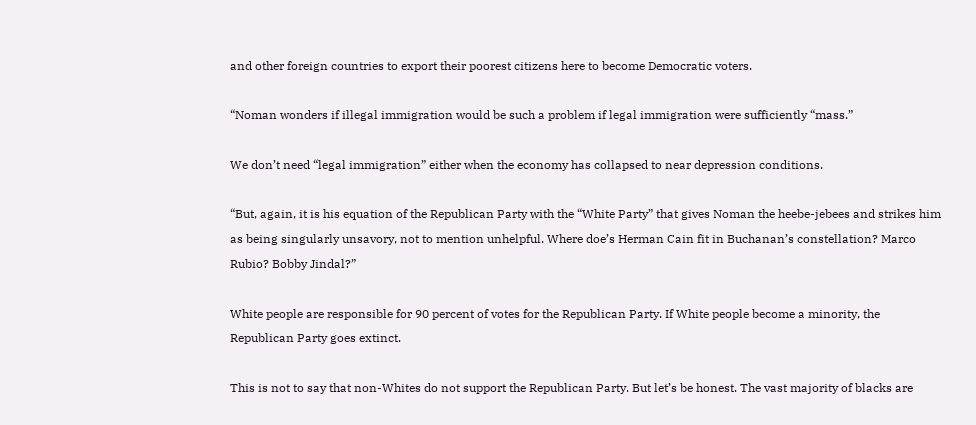and other foreign countries to export their poorest citizens here to become Democratic voters.

“Noman wonders if illegal immigration would be such a problem if legal immigration were sufficiently “mass.”

We don’t need “legal immigration” either when the economy has collapsed to near depression conditions.

“But, again, it is his equation of the Republican Party with the “White Party” that gives Noman the heebe-jebees and strikes him as being singularly unsavory, not to mention unhelpful. Where doe’s Herman Cain fit in Buchanan’s constellation? Marco Rubio? Bobby Jindal?”

White people are responsible for 90 percent of votes for the Republican Party. If White people become a minority, the Republican Party goes extinct.

This is not to say that non-Whites do not support the Republican Party. But let’s be honest. The vast majority of blacks are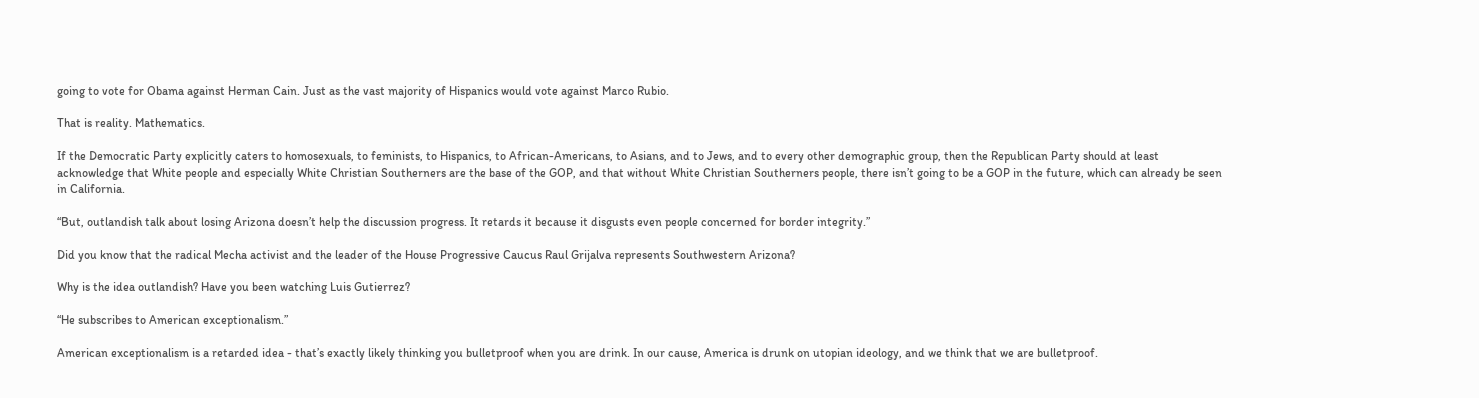going to vote for Obama against Herman Cain. Just as the vast majority of Hispanics would vote against Marco Rubio.

That is reality. Mathematics.

If the Democratic Party explicitly caters to homosexuals, to feminists, to Hispanics, to African-Americans, to Asians, and to Jews, and to every other demographic group, then the Republican Party should at least acknowledge that White people and especially White Christian Southerners are the base of the GOP, and that without White Christian Southerners people, there isn’t going to be a GOP in the future, which can already be seen in California.

“But, outlandish talk about losing Arizona doesn’t help the discussion progress. It retards it because it disgusts even people concerned for border integrity.”

Did you know that the radical Mecha activist and the leader of the House Progressive Caucus Raul Grijalva represents Southwestern Arizona?

Why is the idea outlandish? Have you been watching Luis Gutierrez?

“He subscribes to American exceptionalism.”

American exceptionalism is a retarded idea - that’s exactly likely thinking you bulletproof when you are drink. In our cause, America is drunk on utopian ideology, and we think that we are bulletproof.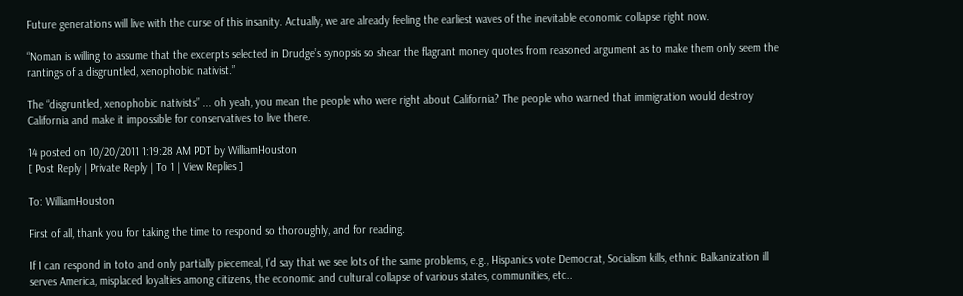Future generations will live with the curse of this insanity. Actually, we are already feeling the earliest waves of the inevitable economic collapse right now.

“Noman is willing to assume that the excerpts selected in Drudge’s synopsis so shear the flagrant money quotes from reasoned argument as to make them only seem the rantings of a disgruntled, xenophobic nativist.”

The “disgruntled, xenophobic nativists” ... oh yeah, you mean the people who were right about California? The people who warned that immigration would destroy California and make it impossible for conservatives to live there.

14 posted on 10/20/2011 1:19:28 AM PDT by WilliamHouston
[ Post Reply | Private Reply | To 1 | View Replies ]

To: WilliamHouston

First of all, thank you for taking the time to respond so thoroughly, and for reading.

If I can respond in toto and only partially piecemeal, I’d say that we see lots of the same problems, e.g., Hispanics vote Democrat, Socialism kills, ethnic Balkanization ill serves America, misplaced loyalties among citizens, the economic and cultural collapse of various states, communities, etc..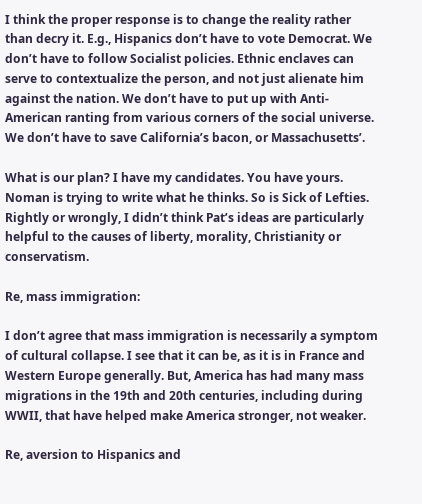I think the proper response is to change the reality rather than decry it. E.g., Hispanics don’t have to vote Democrat. We don’t have to follow Socialist policies. Ethnic enclaves can serve to contextualize the person, and not just alienate him against the nation. We don’t have to put up with Anti-American ranting from various corners of the social universe. We don’t have to save California’s bacon, or Massachusetts’.

What is our plan? I have my candidates. You have yours. Noman is trying to write what he thinks. So is Sick of Lefties. Rightly or wrongly, I didn’t think Pat’s ideas are particularly helpful to the causes of liberty, morality, Christianity or conservatism.

Re, mass immigration:

I don’t agree that mass immigration is necessarily a symptom of cultural collapse. I see that it can be, as it is in France and Western Europe generally. But, America has had many mass migrations in the 19th and 20th centuries, including during WWII, that have helped make America stronger, not weaker.

Re, aversion to Hispanics and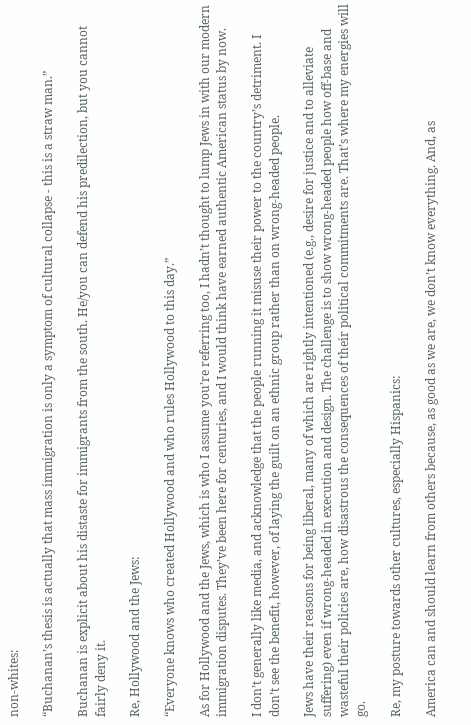non-whites:

“Buchanan’s thesis is actually that mass immigration is only a symptom of cultural collapse - this is a straw man.”

Buchanan is explicit about his distaste for immigrants from the south. He/you can defend his predilection, but you cannot fairly deny it.

Re, Hollywood and the Jews:

“Everyone knows who created Hollywood and who rules Hollywood to this day.”

As for Hollywood and the Jews, which is who I assume you’re referring too, I hadn’t thought to lump Jews in with our modern immigration disputes. They’ve been here for centuries, and I would think have earned authentic American status by now.

I don’t generally like media, and acknowledge that the people running it misuse their power to the country’s detriment. I don’t see the benefit, however, of laying the guilt on an ethnic group rather than on wrong-headed people.

Jews have their reasons for being liberal, many of which are rightly intentioned (e.g., desire for justice and to alleviate suffering) even if wrong-headed in execution and design. The challenge is to show wrong-headed people how off-base and wasteful their policies are, how disastrous the consequences of their political commitments are. That’s where my energies will go.

Re, my posture towards other cultures, especially Hispanics:

America can and should learn from others because, as good as we are, we don’t know everything. And, as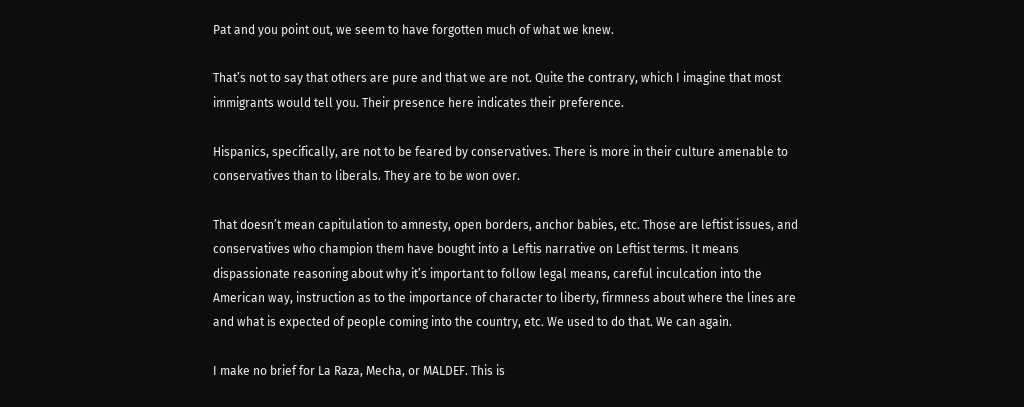Pat and you point out, we seem to have forgotten much of what we knew.

That’s not to say that others are pure and that we are not. Quite the contrary, which I imagine that most immigrants would tell you. Their presence here indicates their preference.

Hispanics, specifically, are not to be feared by conservatives. There is more in their culture amenable to conservatives than to liberals. They are to be won over.

That doesn’t mean capitulation to amnesty, open borders, anchor babies, etc. Those are leftist issues, and conservatives who champion them have bought into a Leftis narrative on Leftist terms. It means dispassionate reasoning about why it’s important to follow legal means, careful inculcation into the American way, instruction as to the importance of character to liberty, firmness about where the lines are and what is expected of people coming into the country, etc. We used to do that. We can again.

I make no brief for La Raza, Mecha, or MALDEF. This is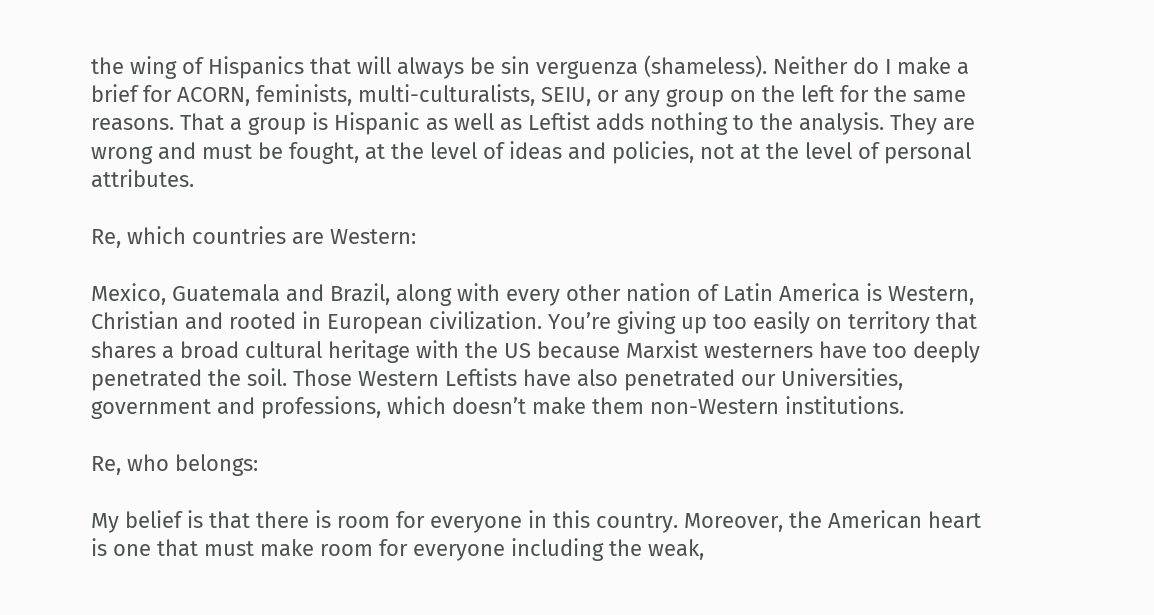the wing of Hispanics that will always be sin verguenza (shameless). Neither do I make a brief for ACORN, feminists, multi-culturalists, SEIU, or any group on the left for the same reasons. That a group is Hispanic as well as Leftist adds nothing to the analysis. They are wrong and must be fought, at the level of ideas and policies, not at the level of personal attributes.

Re, which countries are Western:

Mexico, Guatemala and Brazil, along with every other nation of Latin America is Western, Christian and rooted in European civilization. You’re giving up too easily on territory that shares a broad cultural heritage with the US because Marxist westerners have too deeply penetrated the soil. Those Western Leftists have also penetrated our Universities, government and professions, which doesn’t make them non-Western institutions.

Re, who belongs:

My belief is that there is room for everyone in this country. Moreover, the American heart is one that must make room for everyone including the weak,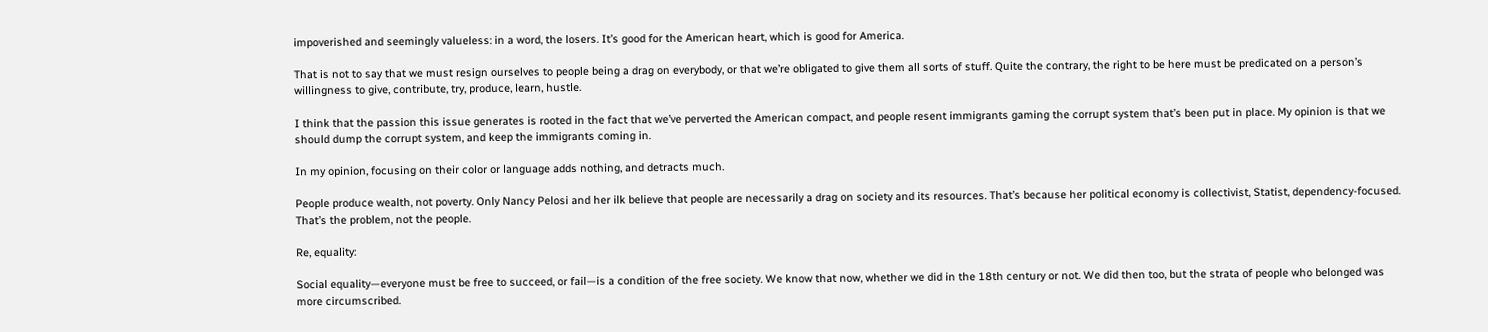impoverished and seemingly valueless: in a word, the losers. It’s good for the American heart, which is good for America.

That is not to say that we must resign ourselves to people being a drag on everybody, or that we’re obligated to give them all sorts of stuff. Quite the contrary, the right to be here must be predicated on a person’s willingness to give, contribute, try, produce, learn, hustle.

I think that the passion this issue generates is rooted in the fact that we’ve perverted the American compact, and people resent immigrants gaming the corrupt system that’s been put in place. My opinion is that we should dump the corrupt system, and keep the immigrants coming in.

In my opinion, focusing on their color or language adds nothing, and detracts much.

People produce wealth, not poverty. Only Nancy Pelosi and her ilk believe that people are necessarily a drag on society and its resources. That’s because her political economy is collectivist, Statist, dependency-focused. That’s the problem, not the people.

Re, equality:

Social equality—everyone must be free to succeed, or fail—is a condition of the free society. We know that now, whether we did in the 18th century or not. We did then too, but the strata of people who belonged was more circumscribed.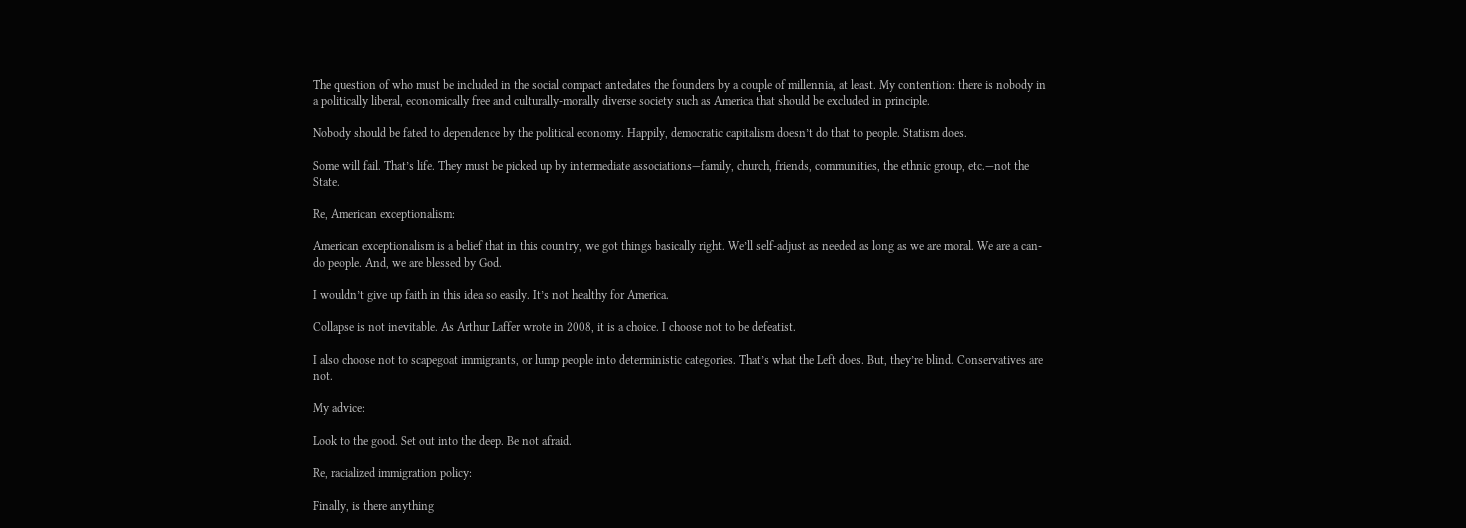The question of who must be included in the social compact antedates the founders by a couple of millennia, at least. My contention: there is nobody in a politically liberal, economically free and culturally-morally diverse society such as America that should be excluded in principle.

Nobody should be fated to dependence by the political economy. Happily, democratic capitalism doesn’t do that to people. Statism does.

Some will fail. That’s life. They must be picked up by intermediate associations—family, church, friends, communities, the ethnic group, etc.—not the State.

Re, American exceptionalism:

American exceptionalism is a belief that in this country, we got things basically right. We’ll self-adjust as needed as long as we are moral. We are a can-do people. And, we are blessed by God.

I wouldn’t give up faith in this idea so easily. It’s not healthy for America.

Collapse is not inevitable. As Arthur Laffer wrote in 2008, it is a choice. I choose not to be defeatist.

I also choose not to scapegoat immigrants, or lump people into deterministic categories. That’s what the Left does. But, they’re blind. Conservatives are not.

My advice:

Look to the good. Set out into the deep. Be not afraid.

Re, racialized immigration policy:

Finally, is there anything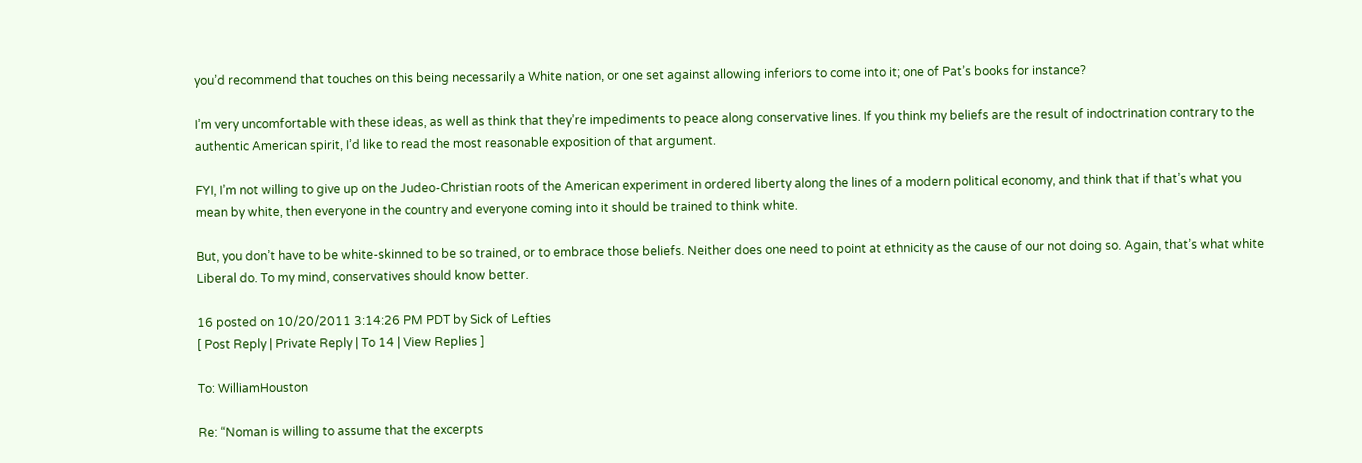you’d recommend that touches on this being necessarily a White nation, or one set against allowing inferiors to come into it; one of Pat’s books for instance?

I’m very uncomfortable with these ideas, as well as think that they’re impediments to peace along conservative lines. If you think my beliefs are the result of indoctrination contrary to the authentic American spirit, I’d like to read the most reasonable exposition of that argument.

FYI, I’m not willing to give up on the Judeo-Christian roots of the American experiment in ordered liberty along the lines of a modern political economy, and think that if that’s what you mean by white, then everyone in the country and everyone coming into it should be trained to think white.

But, you don’t have to be white-skinned to be so trained, or to embrace those beliefs. Neither does one need to point at ethnicity as the cause of our not doing so. Again, that’s what white Liberal do. To my mind, conservatives should know better.

16 posted on 10/20/2011 3:14:26 PM PDT by Sick of Lefties
[ Post Reply | Private Reply | To 14 | View Replies ]

To: WilliamHouston

Re: “Noman is willing to assume that the excerpts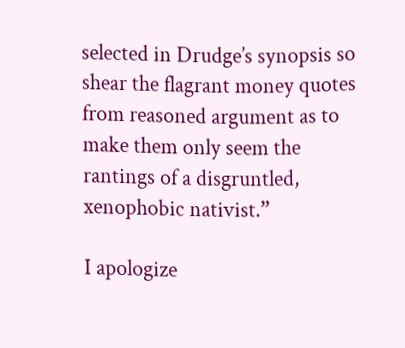selected in Drudge’s synopsis so shear the flagrant money quotes from reasoned argument as to make them only seem the rantings of a disgruntled, xenophobic nativist.”

I apologize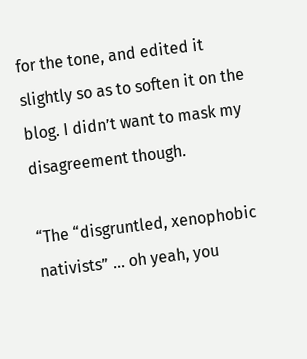for the tone, and edited it slightly so as to soften it on the blog. I didn’t want to mask my disagreement though.

“The “disgruntled, xenophobic nativists” ... oh yeah, you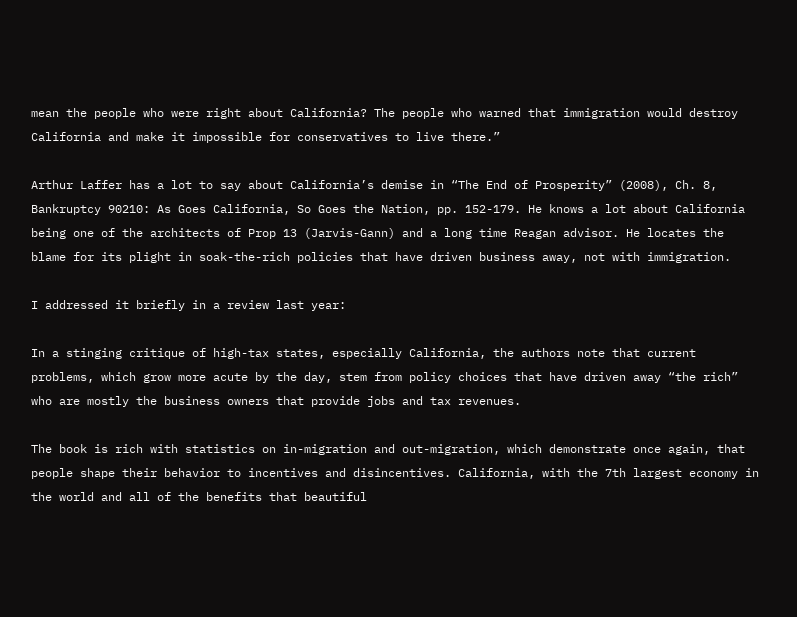mean the people who were right about California? The people who warned that immigration would destroy California and make it impossible for conservatives to live there.”

Arthur Laffer has a lot to say about California’s demise in “The End of Prosperity” (2008), Ch. 8, Bankruptcy 90210: As Goes California, So Goes the Nation, pp. 152-179. He knows a lot about California being one of the architects of Prop 13 (Jarvis-Gann) and a long time Reagan advisor. He locates the blame for its plight in soak-the-rich policies that have driven business away, not with immigration.

I addressed it briefly in a review last year:

In a stinging critique of high-tax states, especially California, the authors note that current problems, which grow more acute by the day, stem from policy choices that have driven away “the rich” who are mostly the business owners that provide jobs and tax revenues.

The book is rich with statistics on in-migration and out-migration, which demonstrate once again, that people shape their behavior to incentives and disincentives. California, with the 7th largest economy in the world and all of the benefits that beautiful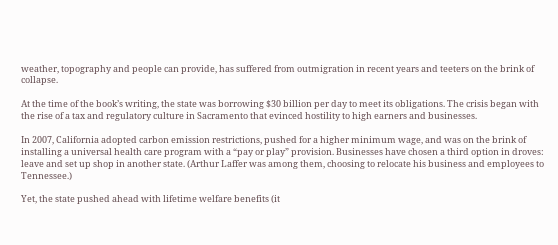weather, topography and people can provide, has suffered from outmigration in recent years and teeters on the brink of collapse.

At the time of the book’s writing, the state was borrowing $30 billion per day to meet its obligations. The crisis began with the rise of a tax and regulatory culture in Sacramento that evinced hostility to high earners and businesses.

In 2007, California adopted carbon emission restrictions, pushed for a higher minimum wage, and was on the brink of installing a universal health care program with a “pay or play” provision. Businesses have chosen a third option in droves: leave and set up shop in another state. (Arthur Laffer was among them, choosing to relocate his business and employees to Tennessee.)

Yet, the state pushed ahead with lifetime welfare benefits (it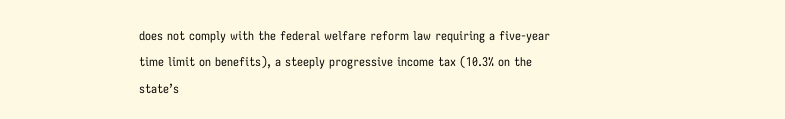does not comply with the federal welfare reform law requiring a five-year time limit on benefits), a steeply progressive income tax (10.3% on the state’s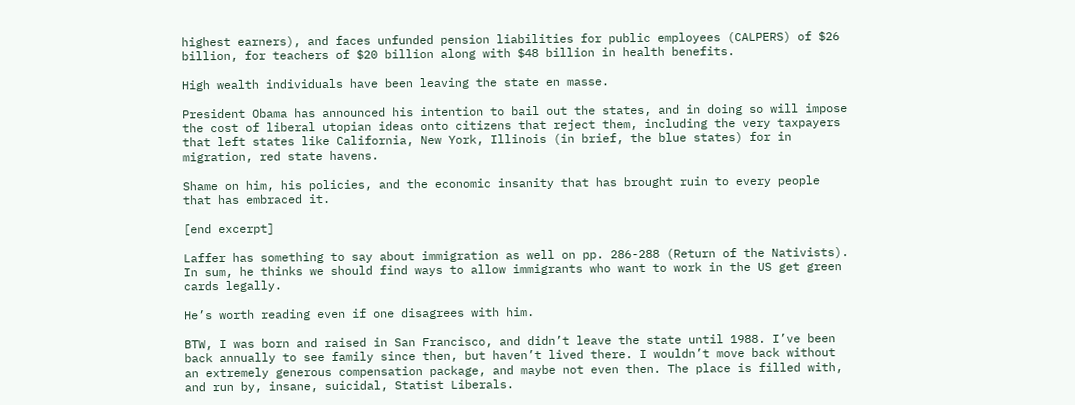highest earners), and faces unfunded pension liabilities for public employees (CALPERS) of $26 billion, for teachers of $20 billion along with $48 billion in health benefits.

High wealth individuals have been leaving the state en masse.

President Obama has announced his intention to bail out the states, and in doing so will impose the cost of liberal utopian ideas onto citizens that reject them, including the very taxpayers that left states like California, New York, Illinois (in brief, the blue states) for in migration, red state havens.

Shame on him, his policies, and the economic insanity that has brought ruin to every people that has embraced it.

[end excerpt]

Laffer has something to say about immigration as well on pp. 286-288 (Return of the Nativists). In sum, he thinks we should find ways to allow immigrants who want to work in the US get green cards legally.

He’s worth reading even if one disagrees with him.

BTW, I was born and raised in San Francisco, and didn’t leave the state until 1988. I’ve been back annually to see family since then, but haven’t lived there. I wouldn’t move back without an extremely generous compensation package, and maybe not even then. The place is filled with, and run by, insane, suicidal, Statist Liberals.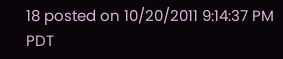18 posted on 10/20/2011 9:14:37 PM PDT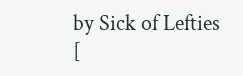by Sick of Lefties
[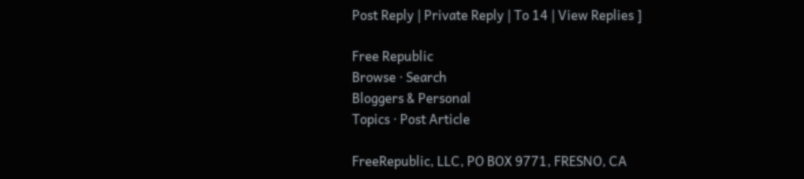Post Reply | Private Reply | To 14 | View Replies ]

Free Republic
Browse · Search
Bloggers & Personal
Topics · Post Article

FreeRepublic, LLC, PO BOX 9771, FRESNO, CA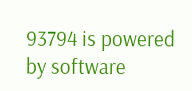93794 is powered by software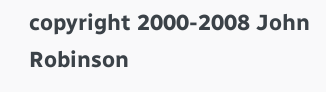copyright 2000-2008 John Robinson